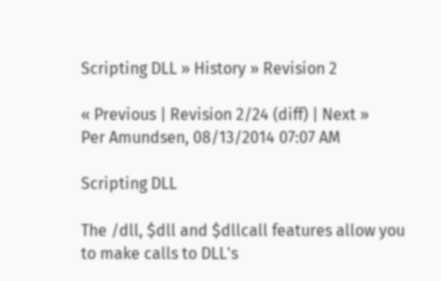Scripting DLL » History » Revision 2

« Previous | Revision 2/24 (diff) | Next »
Per Amundsen, 08/13/2014 07:07 AM

Scripting DLL

The /dll, $dll and $dllcall features allow you to make calls to DLL's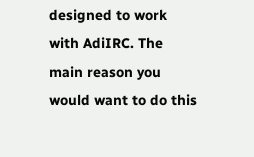designed to work with AdiIRC. The main reason you would want to do this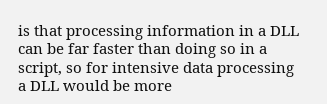is that processing information in a DLL can be far faster than doing so in a script, so for intensive data processing a DLL would be more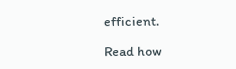efficient.

Read how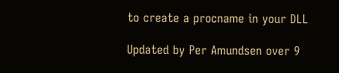to create a procname in your DLL

Updated by Per Amundsen over 9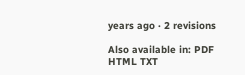years ago · 2 revisions

Also available in: PDF HTML TXT